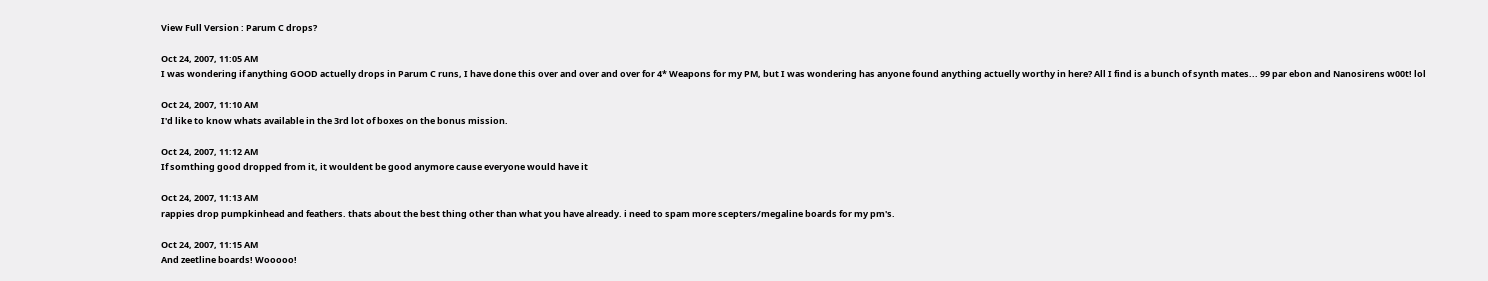View Full Version : Parum C drops?

Oct 24, 2007, 11:05 AM
I was wondering if anything GOOD actuelly drops in Parum C runs, I have done this over and over and over for 4* Weapons for my PM, but I was wondering has anyone found anything actuelly worthy in here? All I find is a bunch of synth mates... 99 par ebon and Nanosirens w00t! lol

Oct 24, 2007, 11:10 AM
I'd like to know whats available in the 3rd lot of boxes on the bonus mission.

Oct 24, 2007, 11:12 AM
If somthing good dropped from it, it wouldent be good anymore cause everyone would have it

Oct 24, 2007, 11:13 AM
rappies drop pumpkinhead and feathers. thats about the best thing other than what you have already. i need to spam more scepters/megaline boards for my pm's.

Oct 24, 2007, 11:15 AM
And zeetline boards! Wooooo!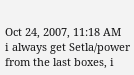Oct 24, 2007, 11:18 AM
i always get Setla/power from the last boxes, i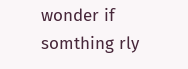wonder if somthing rly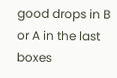good drops in B or A in the last boxes